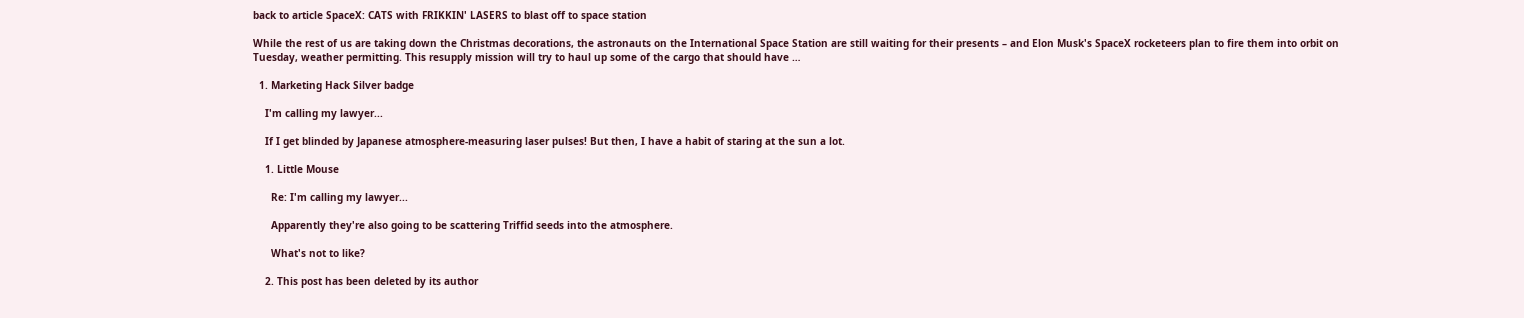back to article SpaceX: CATS with FRIKKIN' LASERS to blast off to space station

While the rest of us are taking down the Christmas decorations, the astronauts on the International Space Station are still waiting for their presents – and Elon Musk's SpaceX rocketeers plan to fire them into orbit on Tuesday, weather permitting. This resupply mission will try to haul up some of the cargo that should have …

  1. Marketing Hack Silver badge

    I'm calling my lawyer...

    If I get blinded by Japanese atmosphere-measuring laser pulses! But then, I have a habit of staring at the sun a lot.

    1. Little Mouse

      Re: I'm calling my lawyer...

      Apparently they're also going to be scattering Triffid seeds into the atmosphere.

      What's not to like?

    2. This post has been deleted by its author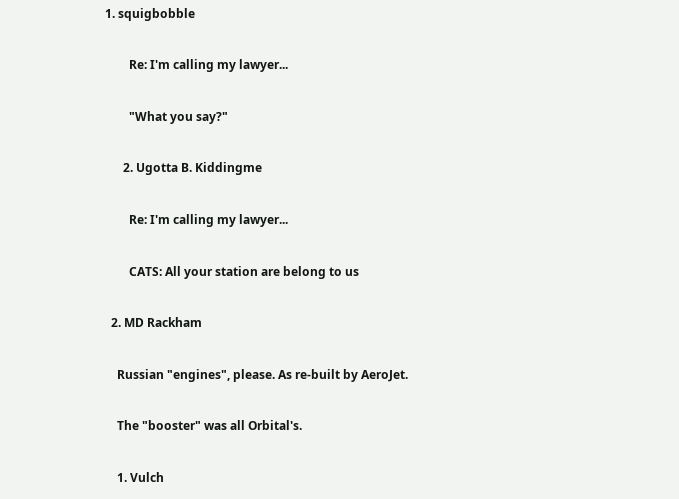1. squigbobble

        Re: I'm calling my lawyer...

        "What you say?"

      2. Ugotta B. Kiddingme

        Re: I'm calling my lawyer...

        CATS: All your station are belong to us

  2. MD Rackham

    Russian "engines", please. As re-built by AeroJet.

    The "booster" was all Orbital's.

    1. Vulch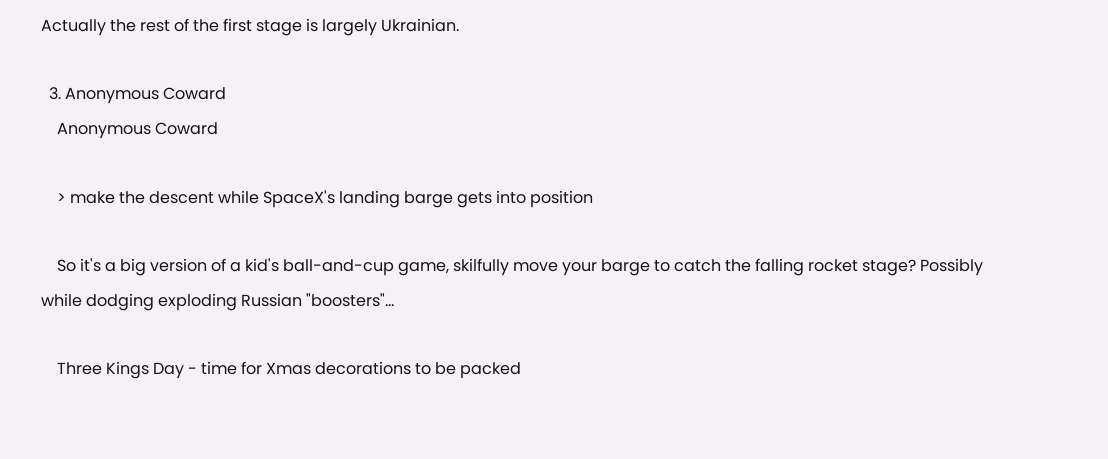Actually the rest of the first stage is largely Ukrainian.

  3. Anonymous Coward
    Anonymous Coward

    > make the descent while SpaceX's landing barge gets into position

    So it's a big version of a kid's ball-and-cup game, skilfully move your barge to catch the falling rocket stage? Possibly while dodging exploding Russian "boosters"...

    Three Kings Day - time for Xmas decorations to be packed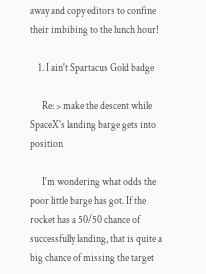away and copy editors to confine their imbibing to the lunch hour!

    1. I ain't Spartacus Gold badge

      Re: > make the descent while SpaceX's landing barge gets into position

      I'm wondering what odds the poor little barge has got. If the rocket has a 50/50 chance of successfully landing, that is quite a big chance of missing the target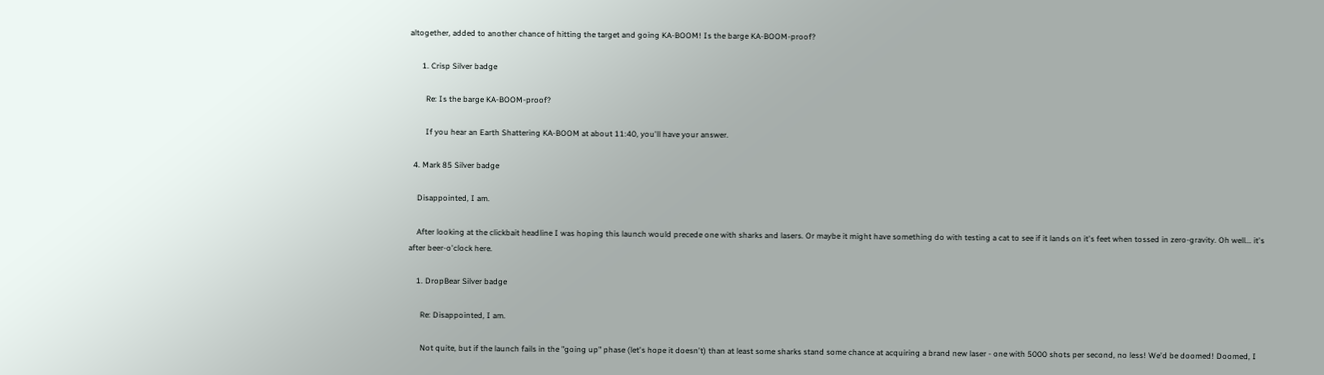altogether, added to another chance of hitting the target and going KA-BOOM! Is the barge KA-BOOM-proof?

      1. Crisp Silver badge

        Re: Is the barge KA-BOOM-proof?

        If you hear an Earth Shattering KA-BOOM at about 11:40, you'll have your answer.

  4. Mark 85 Silver badge

    Disappointed, I am.

    After looking at the clickbait headline I was hoping this launch would precede one with sharks and lasers. Or maybe it might have something do with testing a cat to see if it lands on it's feet when tossed in zero-gravity. Oh well... it's after beer-o'clock here.

    1. DropBear Silver badge

      Re: Disappointed, I am.

      Not quite, but if the launch fails in the "going up" phase (let's hope it doesn't) than at least some sharks stand some chance at acquiring a brand new laser - one with 5000 shots per second, no less! We'd be doomed! Doomed, I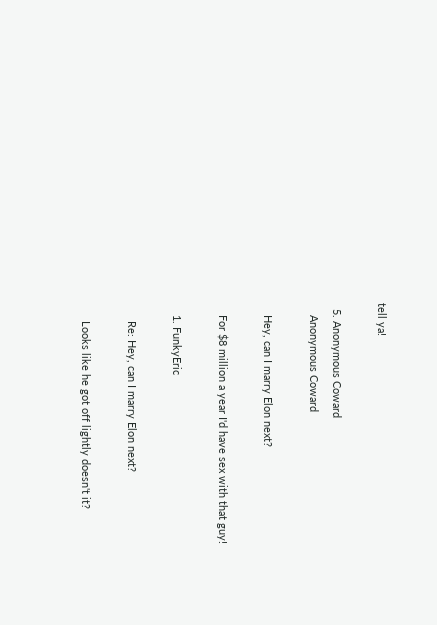tell ya!

  5. Anonymous Coward
    Anonymous Coward

    Hey, can I marry Elon next?

    For $8 million a year I'd have sex with that guy!

    1. FunkyEric

      Re: Hey, can I marry Elon next?

      Looks like he got off lightly doesn't it?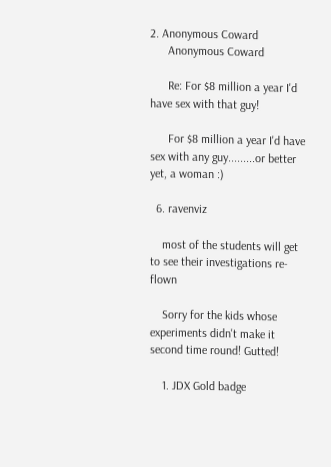2. Anonymous Coward
      Anonymous Coward

      Re: For $8 million a year I'd have sex with that guy!

      For $8 million a year I'd have sex with any guy.........or better yet, a woman :)

  6. ravenviz

    most of the students will get to see their investigations re-flown

    Sorry for the kids whose experiments didn't make it second time round! Gutted!

    1. JDX Gold badge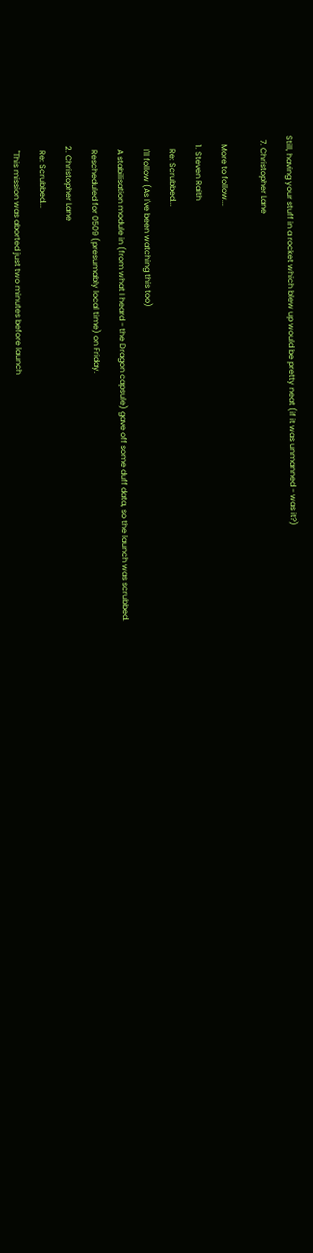Still, having your stuff in a rocket which blew up would be pretty neat (if it was unmanned - was it?)

  7. Christopher Lane


    More to follow...

    1. Steven Raith

      Re: Scrubbed...

      I'll follow (As I've been watching this too)

      A stabilisation module in (from what I heard - the Dragon capsule) gave off some duff data, so the launch was scrubbed.

      Rescheduled for 0509 (presumably local time) on Friday.

    2. Christopher Lane

      Re: Scrubbed...

      "This mission was aborted just two minutes before launch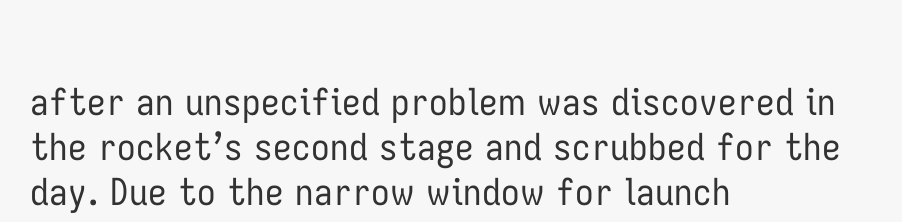after an unspecified problem was discovered in the rocket’s second stage and scrubbed for the day. Due to the narrow window for launch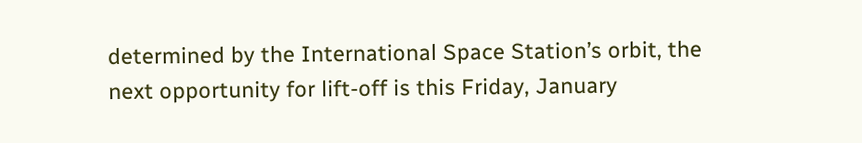determined by the International Space Station’s orbit, the next opportunity for lift-off is this Friday, January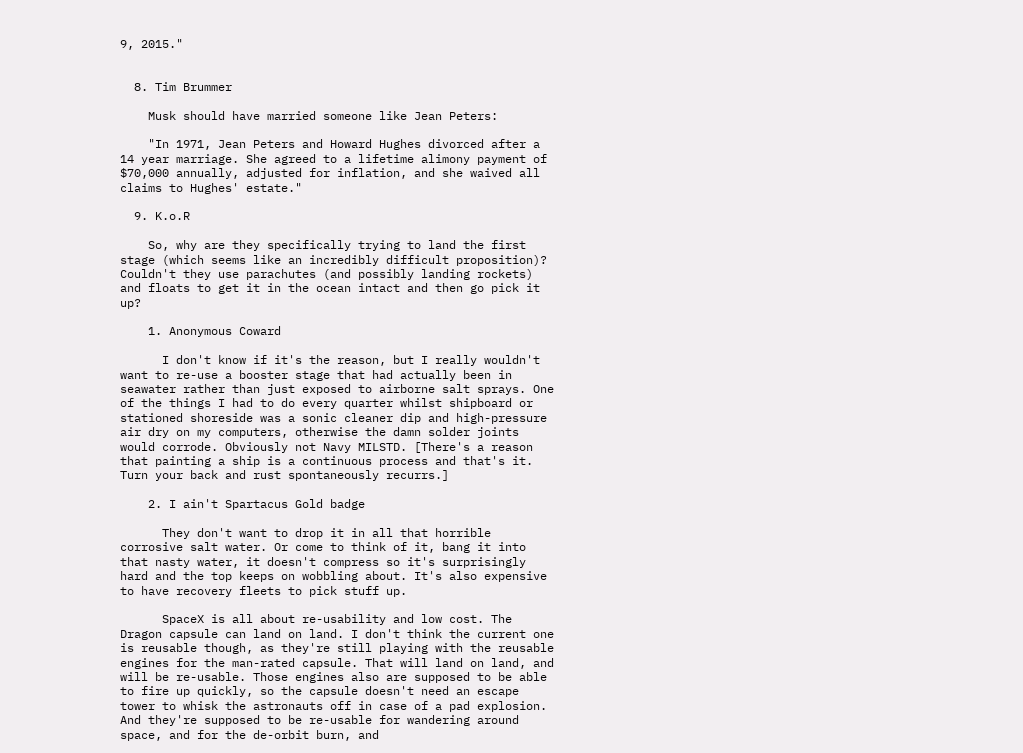9, 2015."


  8. Tim Brummer

    Musk should have married someone like Jean Peters:

    "In 1971, Jean Peters and Howard Hughes divorced after a 14 year marriage. She agreed to a lifetime alimony payment of $70,000 annually, adjusted for inflation, and she waived all claims to Hughes' estate."

  9. K.o.R

    So, why are they specifically trying to land the first stage (which seems like an incredibly difficult proposition)? Couldn't they use parachutes (and possibly landing rockets) and floats to get it in the ocean intact and then go pick it up?

    1. Anonymous Coward

      I don't know if it's the reason, but I really wouldn't want to re-use a booster stage that had actually been in seawater rather than just exposed to airborne salt sprays. One of the things I had to do every quarter whilst shipboard or stationed shoreside was a sonic cleaner dip and high-pressure air dry on my computers, otherwise the damn solder joints would corrode. Obviously not Navy MILSTD. [There's a reason that painting a ship is a continuous process and that's it. Turn your back and rust spontaneously recurrs.]

    2. I ain't Spartacus Gold badge

      They don't want to drop it in all that horrible corrosive salt water. Or come to think of it, bang it into that nasty water, it doesn't compress so it's surprisingly hard and the top keeps on wobbling about. It's also expensive to have recovery fleets to pick stuff up.

      SpaceX is all about re-usability and low cost. The Dragon capsule can land on land. I don't think the current one is reusable though, as they're still playing with the reusable engines for the man-rated capsule. That will land on land, and will be re-usable. Those engines also are supposed to be able to fire up quickly, so the capsule doesn't need an escape tower to whisk the astronauts off in case of a pad explosion. And they're supposed to be re-usable for wandering around space, and for the de-orbit burn, and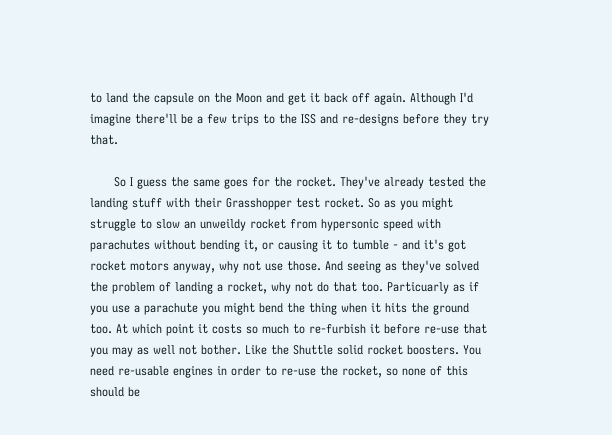to land the capsule on the Moon and get it back off again. Although I'd imagine there'll be a few trips to the ISS and re-designs before they try that.

      So I guess the same goes for the rocket. They've already tested the landing stuff with their Grasshopper test rocket. So as you might struggle to slow an unweildy rocket from hypersonic speed with parachutes without bending it, or causing it to tumble - and it's got rocket motors anyway, why not use those. And seeing as they've solved the problem of landing a rocket, why not do that too. Particuarly as if you use a parachute you might bend the thing when it hits the ground too. At which point it costs so much to re-furbish it before re-use that you may as well not bother. Like the Shuttle solid rocket boosters. You need re-usable engines in order to re-use the rocket, so none of this should be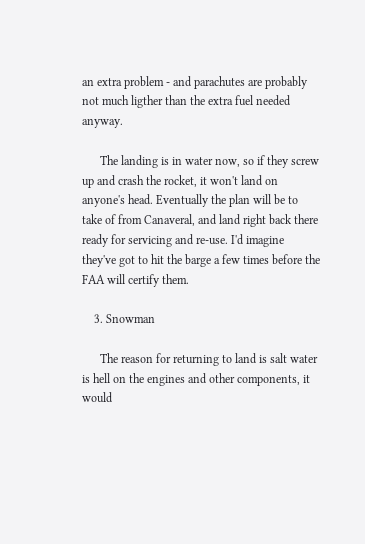an extra problem - and parachutes are probably not much ligther than the extra fuel needed anyway.

      The landing is in water now, so if they screw up and crash the rocket, it won't land on anyone's head. Eventually the plan will be to take of from Canaveral, and land right back there ready for servicing and re-use. I'd imagine they've got to hit the barge a few times before the FAA will certify them.

    3. Snowman

      The reason for returning to land is salt water is hell on the engines and other components, it would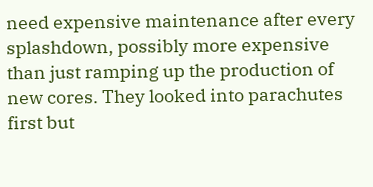need expensive maintenance after every splashdown, possibly more expensive than just ramping up the production of new cores. They looked into parachutes first but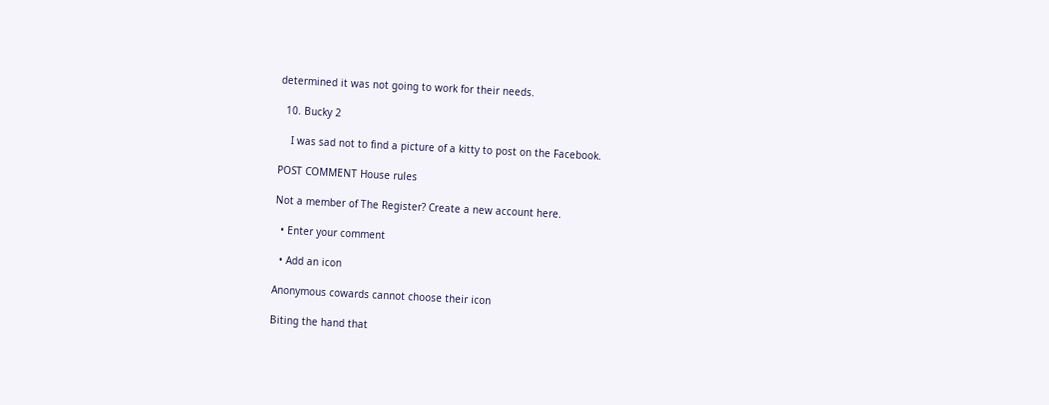determined it was not going to work for their needs.

  10. Bucky 2

    I was sad not to find a picture of a kitty to post on the Facebook.

POST COMMENT House rules

Not a member of The Register? Create a new account here.

  • Enter your comment

  • Add an icon

Anonymous cowards cannot choose their icon

Biting the hand that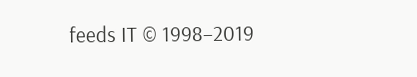feeds IT © 1998–2019